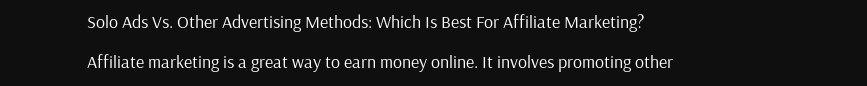Solo Ads Vs. Other Advertising Methods: Which Is Best For Affiliate Marketing?

Affiliate marketing is a great way to earn money online. It involves promoting other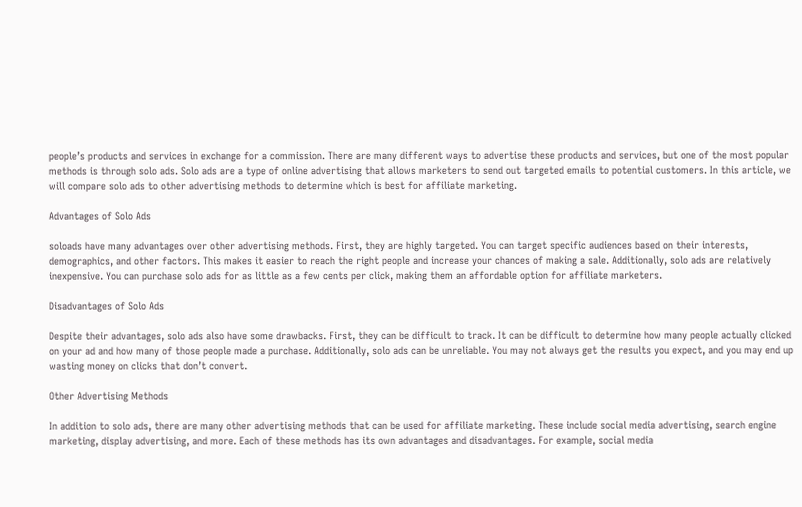people’s products and services in exchange for a commission. There are many different ways to advertise these products and services, but one of the most popular methods is through solo ads. Solo ads are a type of online advertising that allows marketers to send out targeted emails to potential customers. In this article, we will compare solo ads to other advertising methods to determine which is best for affiliate marketing.

Advantages of Solo Ads

soloads have many advantages over other advertising methods. First, they are highly targeted. You can target specific audiences based on their interests, demographics, and other factors. This makes it easier to reach the right people and increase your chances of making a sale. Additionally, solo ads are relatively inexpensive. You can purchase solo ads for as little as a few cents per click, making them an affordable option for affiliate marketers.

Disadvantages of Solo Ads

Despite their advantages, solo ads also have some drawbacks. First, they can be difficult to track. It can be difficult to determine how many people actually clicked on your ad and how many of those people made a purchase. Additionally, solo ads can be unreliable. You may not always get the results you expect, and you may end up wasting money on clicks that don’t convert.

Other Advertising Methods

In addition to solo ads, there are many other advertising methods that can be used for affiliate marketing. These include social media advertising, search engine marketing, display advertising, and more. Each of these methods has its own advantages and disadvantages. For example, social media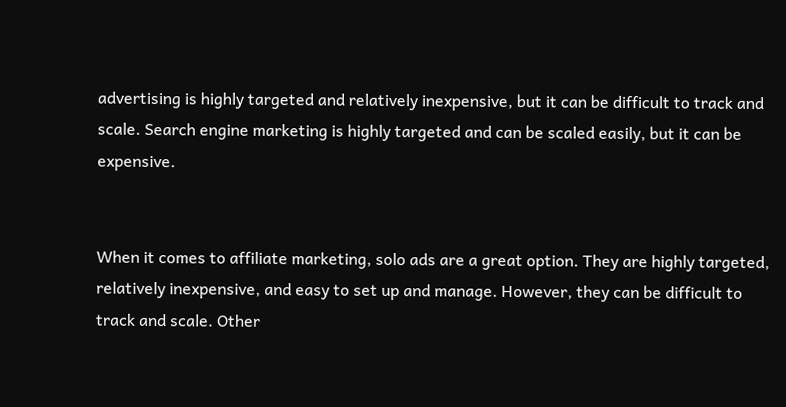advertising is highly targeted and relatively inexpensive, but it can be difficult to track and scale. Search engine marketing is highly targeted and can be scaled easily, but it can be expensive.


When it comes to affiliate marketing, solo ads are a great option. They are highly targeted, relatively inexpensive, and easy to set up and manage. However, they can be difficult to track and scale. Other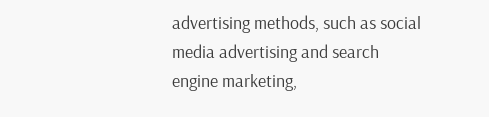advertising methods, such as social media advertising and search engine marketing,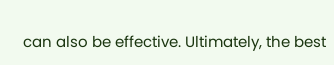can also be effective. Ultimately, the best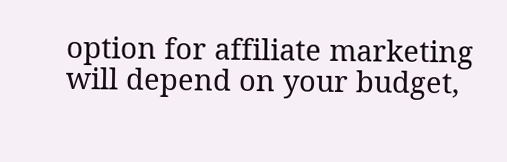option for affiliate marketing will depend on your budget,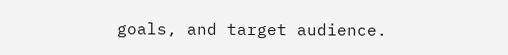goals, and target audience.